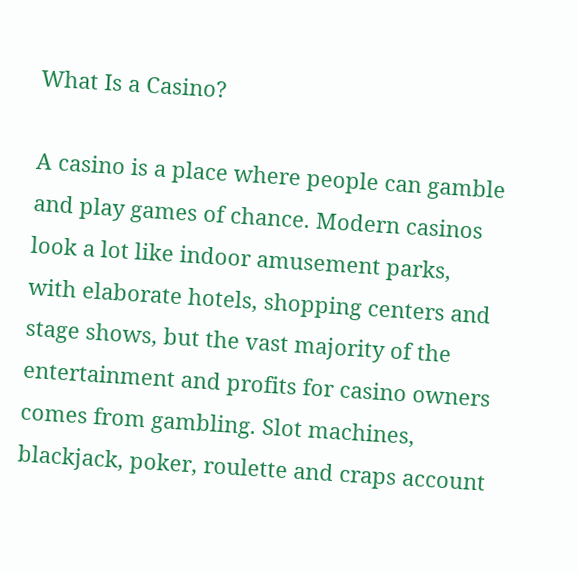What Is a Casino?

A casino is a place where people can gamble and play games of chance. Modern casinos look a lot like indoor amusement parks, with elaborate hotels, shopping centers and stage shows, but the vast majority of the entertainment and profits for casino owners comes from gambling. Slot machines, blackjack, poker, roulette and craps account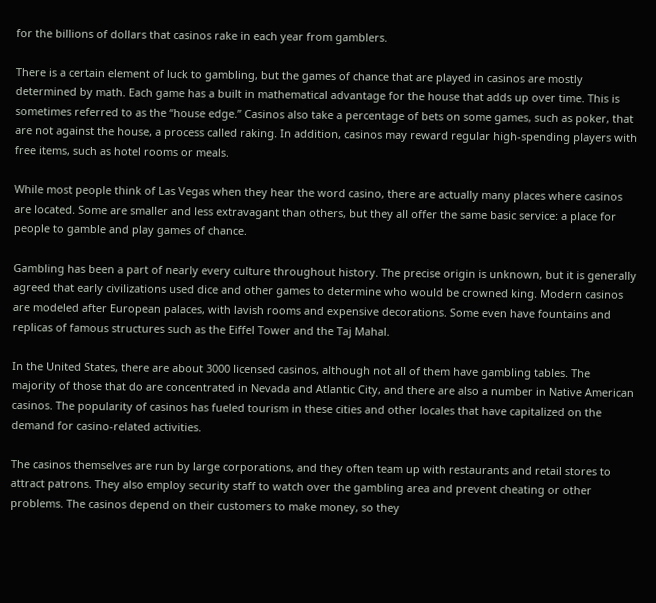for the billions of dollars that casinos rake in each year from gamblers.

There is a certain element of luck to gambling, but the games of chance that are played in casinos are mostly determined by math. Each game has a built in mathematical advantage for the house that adds up over time. This is sometimes referred to as the “house edge.” Casinos also take a percentage of bets on some games, such as poker, that are not against the house, a process called raking. In addition, casinos may reward regular high-spending players with free items, such as hotel rooms or meals.

While most people think of Las Vegas when they hear the word casino, there are actually many places where casinos are located. Some are smaller and less extravagant than others, but they all offer the same basic service: a place for people to gamble and play games of chance.

Gambling has been a part of nearly every culture throughout history. The precise origin is unknown, but it is generally agreed that early civilizations used dice and other games to determine who would be crowned king. Modern casinos are modeled after European palaces, with lavish rooms and expensive decorations. Some even have fountains and replicas of famous structures such as the Eiffel Tower and the Taj Mahal.

In the United States, there are about 3000 licensed casinos, although not all of them have gambling tables. The majority of those that do are concentrated in Nevada and Atlantic City, and there are also a number in Native American casinos. The popularity of casinos has fueled tourism in these cities and other locales that have capitalized on the demand for casino-related activities.

The casinos themselves are run by large corporations, and they often team up with restaurants and retail stores to attract patrons. They also employ security staff to watch over the gambling area and prevent cheating or other problems. The casinos depend on their customers to make money, so they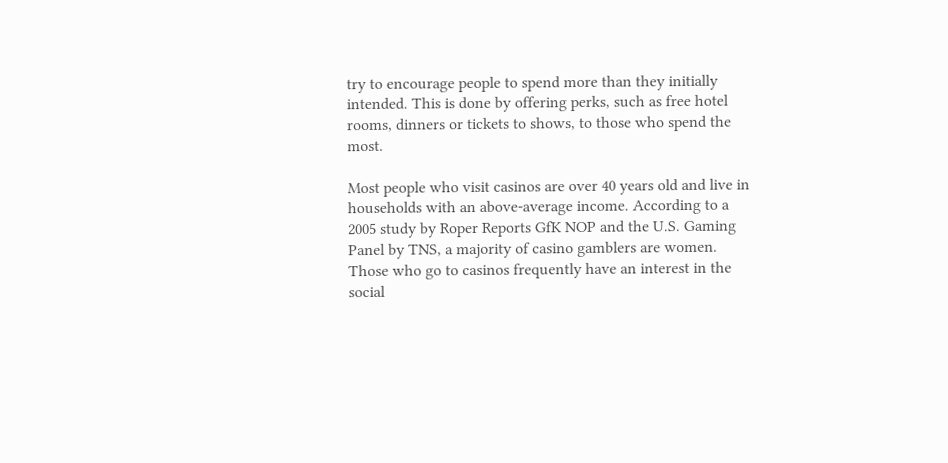try to encourage people to spend more than they initially intended. This is done by offering perks, such as free hotel rooms, dinners or tickets to shows, to those who spend the most.

Most people who visit casinos are over 40 years old and live in households with an above-average income. According to a 2005 study by Roper Reports GfK NOP and the U.S. Gaming Panel by TNS, a majority of casino gamblers are women. Those who go to casinos frequently have an interest in the social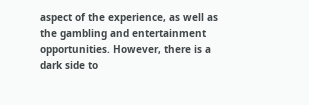aspect of the experience, as well as the gambling and entertainment opportunities. However, there is a dark side to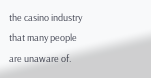the casino industry that many people are unaware of.